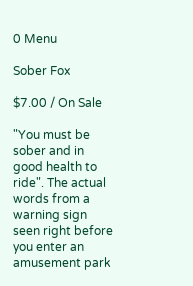0 Menu

Sober Fox

$7.00 / On Sale

"You must be sober and in good health to ride". The actual words from a warning sign seen right before you enter an amusement park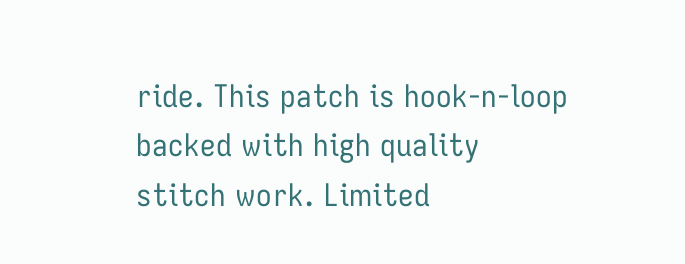ride. This patch is hook-n-loop backed with high quality stitch work. Limited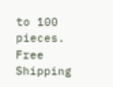to 100 pieces. Free Shipping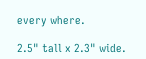every where.

2.5" tall x 2.3" wide.